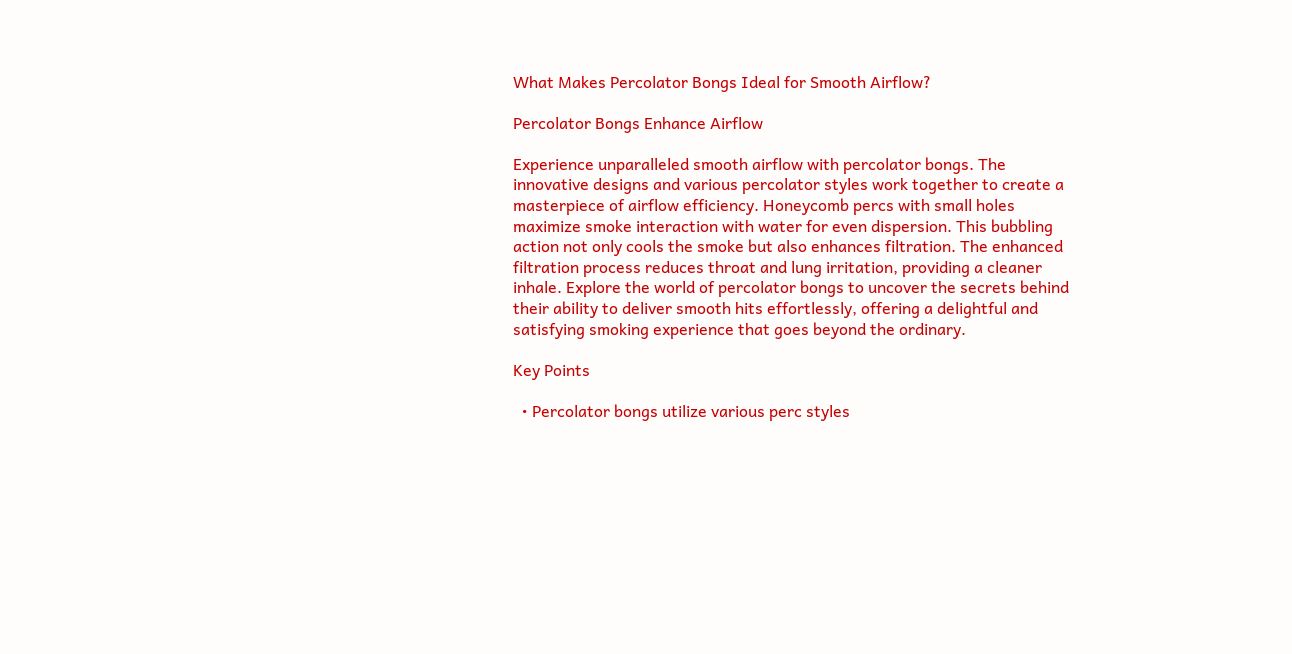What Makes Percolator Bongs Ideal for Smooth Airflow?

Percolator Bongs Enhance Airflow

Experience unparalleled smooth airflow with percolator bongs. The innovative designs and various percolator styles work together to create a masterpiece of airflow efficiency. Honeycomb percs with small holes maximize smoke interaction with water for even dispersion. This bubbling action not only cools the smoke but also enhances filtration. The enhanced filtration process reduces throat and lung irritation, providing a cleaner inhale. Explore the world of percolator bongs to uncover the secrets behind their ability to deliver smooth hits effortlessly, offering a delightful and satisfying smoking experience that goes beyond the ordinary.

Key Points

  • Percolator bongs utilize various perc styles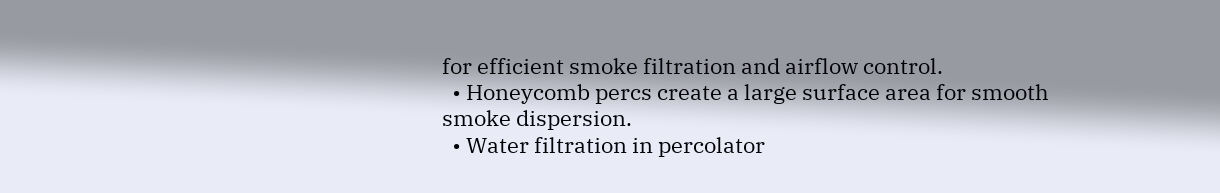for efficient smoke filtration and airflow control.
  • Honeycomb percs create a large surface area for smooth smoke dispersion.
  • Water filtration in percolator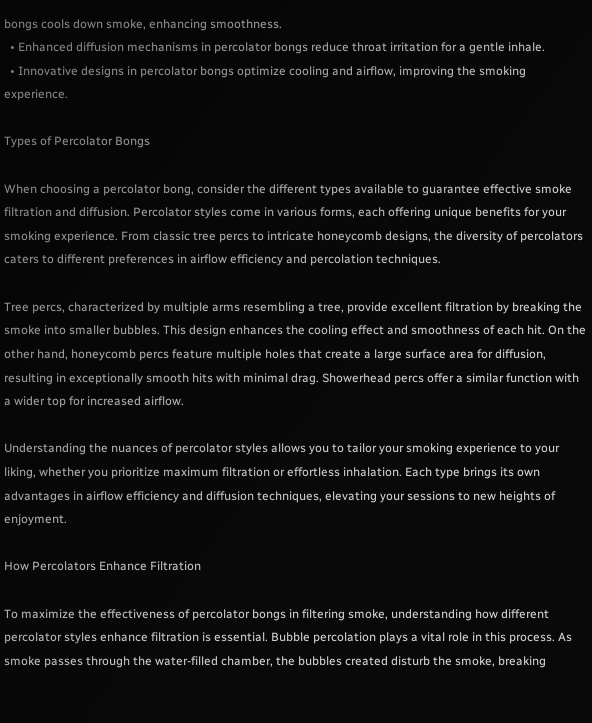bongs cools down smoke, enhancing smoothness.
  • Enhanced diffusion mechanisms in percolator bongs reduce throat irritation for a gentle inhale.
  • Innovative designs in percolator bongs optimize cooling and airflow, improving the smoking experience.

Types of Percolator Bongs

When choosing a percolator bong, consider the different types available to guarantee effective smoke filtration and diffusion. Percolator styles come in various forms, each offering unique benefits for your smoking experience. From classic tree percs to intricate honeycomb designs, the diversity of percolators caters to different preferences in airflow efficiency and percolation techniques.

Tree percs, characterized by multiple arms resembling a tree, provide excellent filtration by breaking the smoke into smaller bubbles. This design enhances the cooling effect and smoothness of each hit. On the other hand, honeycomb percs feature multiple holes that create a large surface area for diffusion, resulting in exceptionally smooth hits with minimal drag. Showerhead percs offer a similar function with a wider top for increased airflow.

Understanding the nuances of percolator styles allows you to tailor your smoking experience to your liking, whether you prioritize maximum filtration or effortless inhalation. Each type brings its own advantages in airflow efficiency and diffusion techniques, elevating your sessions to new heights of enjoyment.

How Percolators Enhance Filtration

To maximize the effectiveness of percolator bongs in filtering smoke, understanding how different percolator styles enhance filtration is essential. Bubble percolation plays a vital role in this process. As smoke passes through the water-filled chamber, the bubbles created disturb the smoke, breaking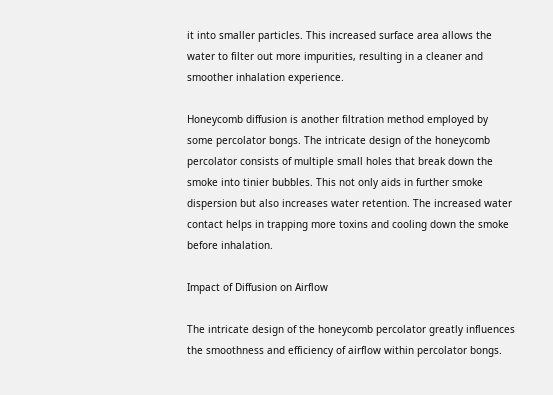it into smaller particles. This increased surface area allows the water to filter out more impurities, resulting in a cleaner and smoother inhalation experience.

Honeycomb diffusion is another filtration method employed by some percolator bongs. The intricate design of the honeycomb percolator consists of multiple small holes that break down the smoke into tinier bubbles. This not only aids in further smoke dispersion but also increases water retention. The increased water contact helps in trapping more toxins and cooling down the smoke before inhalation.

Impact of Diffusion on Airflow

The intricate design of the honeycomb percolator greatly influences the smoothness and efficiency of airflow within percolator bongs.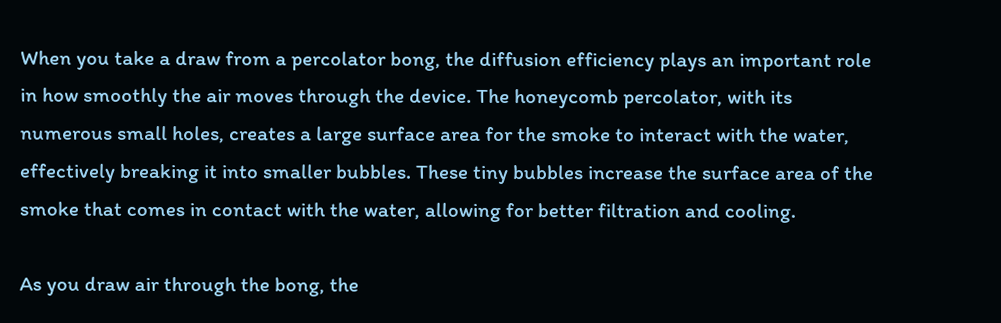When you take a draw from a percolator bong, the diffusion efficiency plays an important role in how smoothly the air moves through the device. The honeycomb percolator, with its numerous small holes, creates a large surface area for the smoke to interact with the water, effectively breaking it into smaller bubbles. These tiny bubbles increase the surface area of the smoke that comes in contact with the water, allowing for better filtration and cooling.

As you draw air through the bong, the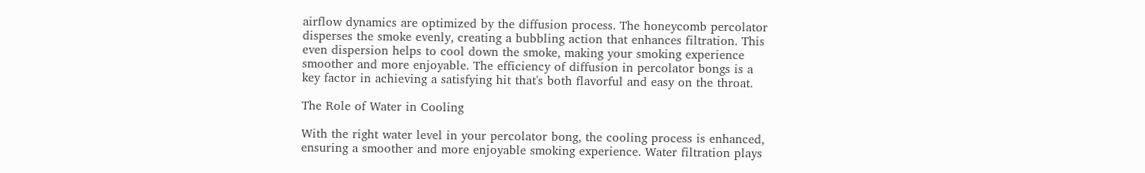airflow dynamics are optimized by the diffusion process. The honeycomb percolator disperses the smoke evenly, creating a bubbling action that enhances filtration. This even dispersion helps to cool down the smoke, making your smoking experience smoother and more enjoyable. The efficiency of diffusion in percolator bongs is a key factor in achieving a satisfying hit that's both flavorful and easy on the throat.

The Role of Water in Cooling

With the right water level in your percolator bong, the cooling process is enhanced, ensuring a smoother and more enjoyable smoking experience. Water filtration plays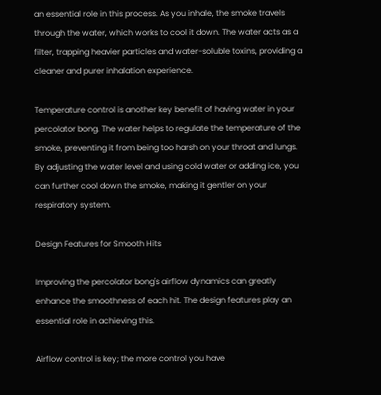an essential role in this process. As you inhale, the smoke travels through the water, which works to cool it down. The water acts as a filter, trapping heavier particles and water-soluble toxins, providing a cleaner and purer inhalation experience.

Temperature control is another key benefit of having water in your percolator bong. The water helps to regulate the temperature of the smoke, preventing it from being too harsh on your throat and lungs. By adjusting the water level and using cold water or adding ice, you can further cool down the smoke, making it gentler on your respiratory system.

Design Features for Smooth Hits

Improving the percolator bong's airflow dynamics can greatly enhance the smoothness of each hit. The design features play an essential role in achieving this.

Airflow control is key; the more control you have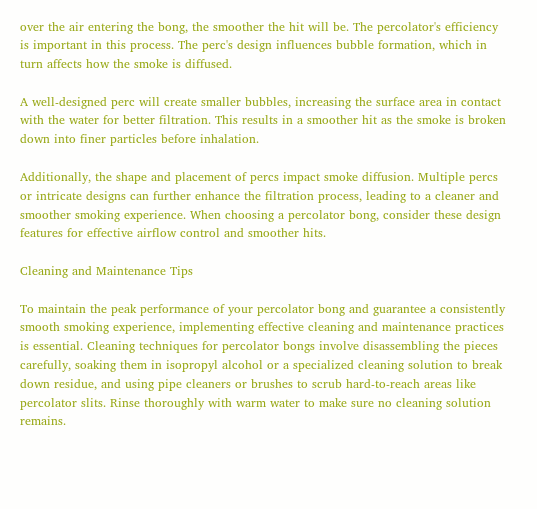over the air entering the bong, the smoother the hit will be. The percolator's efficiency is important in this process. The perc's design influences bubble formation, which in turn affects how the smoke is diffused.

A well-designed perc will create smaller bubbles, increasing the surface area in contact with the water for better filtration. This results in a smoother hit as the smoke is broken down into finer particles before inhalation.

Additionally, the shape and placement of percs impact smoke diffusion. Multiple percs or intricate designs can further enhance the filtration process, leading to a cleaner and smoother smoking experience. When choosing a percolator bong, consider these design features for effective airflow control and smoother hits.

Cleaning and Maintenance Tips

To maintain the peak performance of your percolator bong and guarantee a consistently smooth smoking experience, implementing effective cleaning and maintenance practices is essential. Cleaning techniques for percolator bongs involve disassembling the pieces carefully, soaking them in isopropyl alcohol or a specialized cleaning solution to break down residue, and using pipe cleaners or brushes to scrub hard-to-reach areas like percolator slits. Rinse thoroughly with warm water to make sure no cleaning solution remains.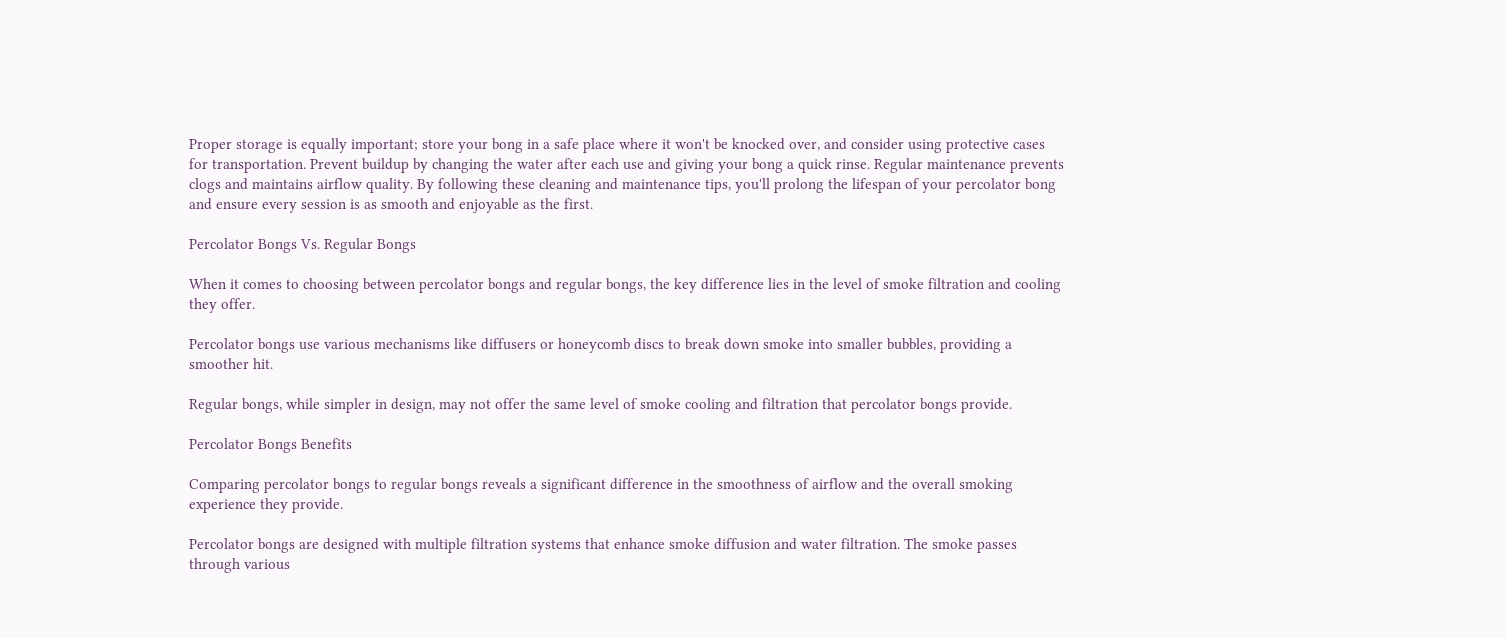Proper storage is equally important; store your bong in a safe place where it won't be knocked over, and consider using protective cases for transportation. Prevent buildup by changing the water after each use and giving your bong a quick rinse. Regular maintenance prevents clogs and maintains airflow quality. By following these cleaning and maintenance tips, you'll prolong the lifespan of your percolator bong and ensure every session is as smooth and enjoyable as the first.

Percolator Bongs Vs. Regular Bongs

When it comes to choosing between percolator bongs and regular bongs, the key difference lies in the level of smoke filtration and cooling they offer.

Percolator bongs use various mechanisms like diffusers or honeycomb discs to break down smoke into smaller bubbles, providing a smoother hit.

Regular bongs, while simpler in design, may not offer the same level of smoke cooling and filtration that percolator bongs provide.

Percolator Bongs Benefits

Comparing percolator bongs to regular bongs reveals a significant difference in the smoothness of airflow and the overall smoking experience they provide.

Percolator bongs are designed with multiple filtration systems that enhance smoke diffusion and water filtration. The smoke passes through various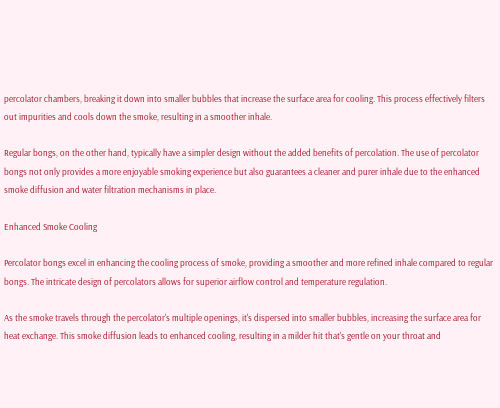percolator chambers, breaking it down into smaller bubbles that increase the surface area for cooling. This process effectively filters out impurities and cools down the smoke, resulting in a smoother inhale.

Regular bongs, on the other hand, typically have a simpler design without the added benefits of percolation. The use of percolator bongs not only provides a more enjoyable smoking experience but also guarantees a cleaner and purer inhale due to the enhanced smoke diffusion and water filtration mechanisms in place.

Enhanced Smoke Cooling

Percolator bongs excel in enhancing the cooling process of smoke, providing a smoother and more refined inhale compared to regular bongs. The intricate design of percolators allows for superior airflow control and temperature regulation.

As the smoke travels through the percolator's multiple openings, it's dispersed into smaller bubbles, increasing the surface area for heat exchange. This smoke diffusion leads to enhanced cooling, resulting in a milder hit that's gentle on your throat and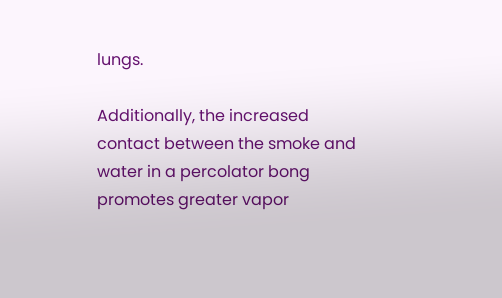lungs.

Additionally, the increased contact between the smoke and water in a percolator bong promotes greater vapor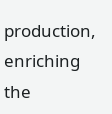production, enriching the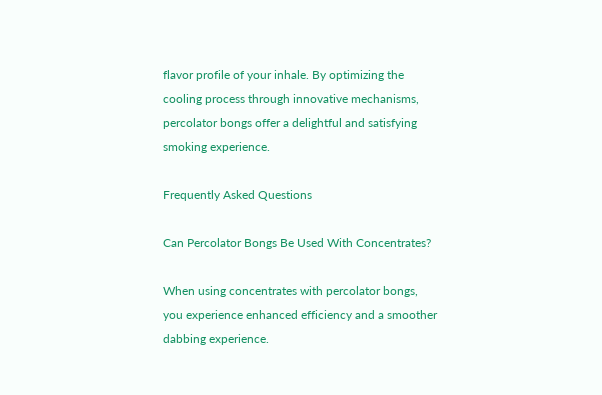flavor profile of your inhale. By optimizing the cooling process through innovative mechanisms, percolator bongs offer a delightful and satisfying smoking experience.

Frequently Asked Questions

Can Percolator Bongs Be Used With Concentrates?

When using concentrates with percolator bongs, you experience enhanced efficiency and a smoother dabbing experience.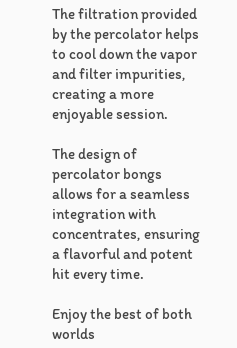The filtration provided by the percolator helps to cool down the vapor and filter impurities, creating a more enjoyable session.

The design of percolator bongs allows for a seamless integration with concentrates, ensuring a flavorful and potent hit every time.

Enjoy the best of both worlds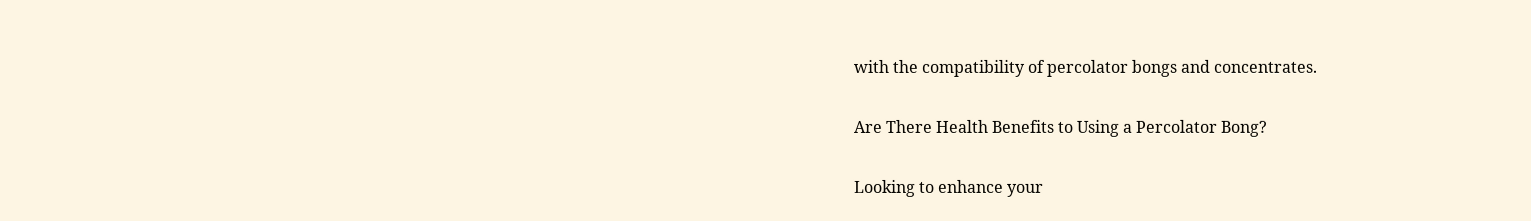with the compatibility of percolator bongs and concentrates.

Are There Health Benefits to Using a Percolator Bong?

Looking to enhance your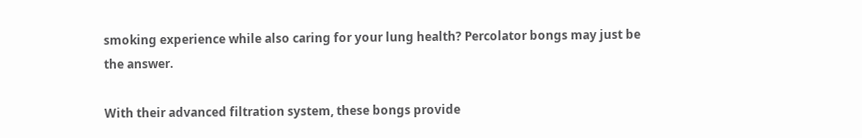smoking experience while also caring for your lung health? Percolator bongs may just be the answer.

With their advanced filtration system, these bongs provide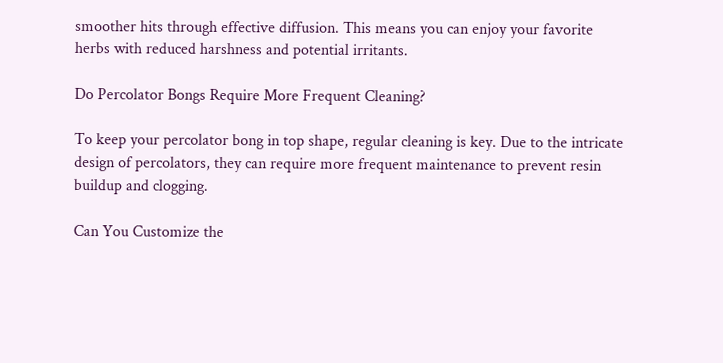smoother hits through effective diffusion. This means you can enjoy your favorite herbs with reduced harshness and potential irritants.

Do Percolator Bongs Require More Frequent Cleaning?

To keep your percolator bong in top shape, regular cleaning is key. Due to the intricate design of percolators, they can require more frequent maintenance to prevent resin buildup and clogging.

Can You Customize the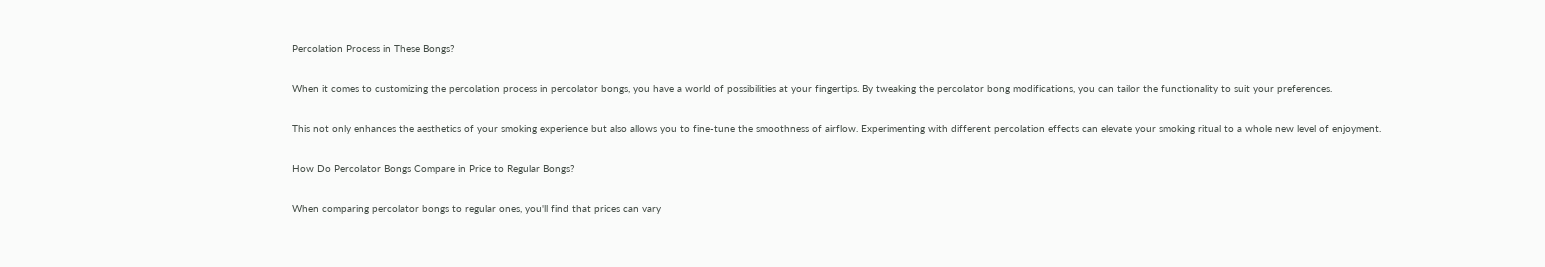Percolation Process in These Bongs?

When it comes to customizing the percolation process in percolator bongs, you have a world of possibilities at your fingertips. By tweaking the percolator bong modifications, you can tailor the functionality to suit your preferences.

This not only enhances the aesthetics of your smoking experience but also allows you to fine-tune the smoothness of airflow. Experimenting with different percolation effects can elevate your smoking ritual to a whole new level of enjoyment.

How Do Percolator Bongs Compare in Price to Regular Bongs?

When comparing percolator bongs to regular ones, you'll find that prices can vary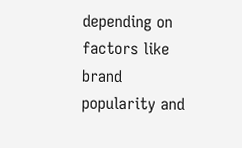depending on factors like brand popularity and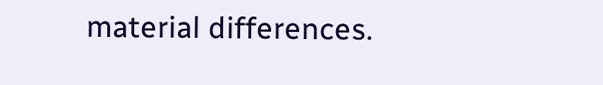material differences.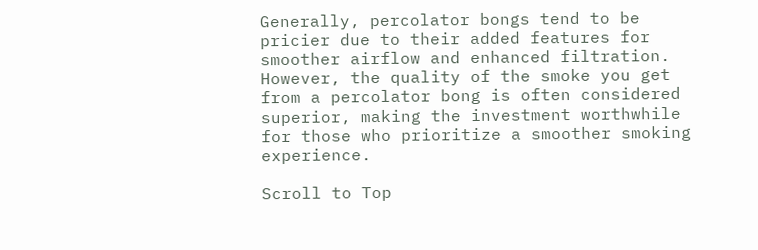Generally, percolator bongs tend to be pricier due to their added features for smoother airflow and enhanced filtration. However, the quality of the smoke you get from a percolator bong is often considered superior, making the investment worthwhile for those who prioritize a smoother smoking experience.

Scroll to Top